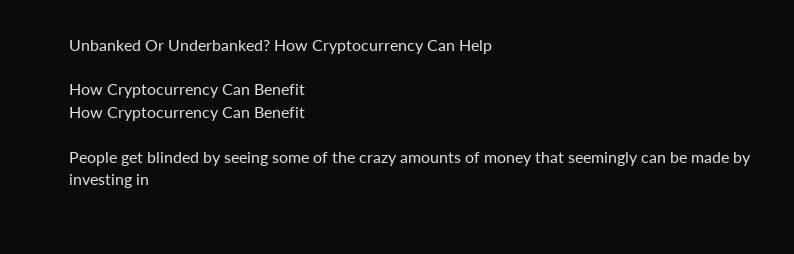Unbanked Or Underbanked? How Cryptocurrency Can Help

How Cryptocurrency Can Benefit
How Cryptocurrency Can Benefit

People get blinded by seeing some of the crazy amounts of money that seemingly can be made by investing in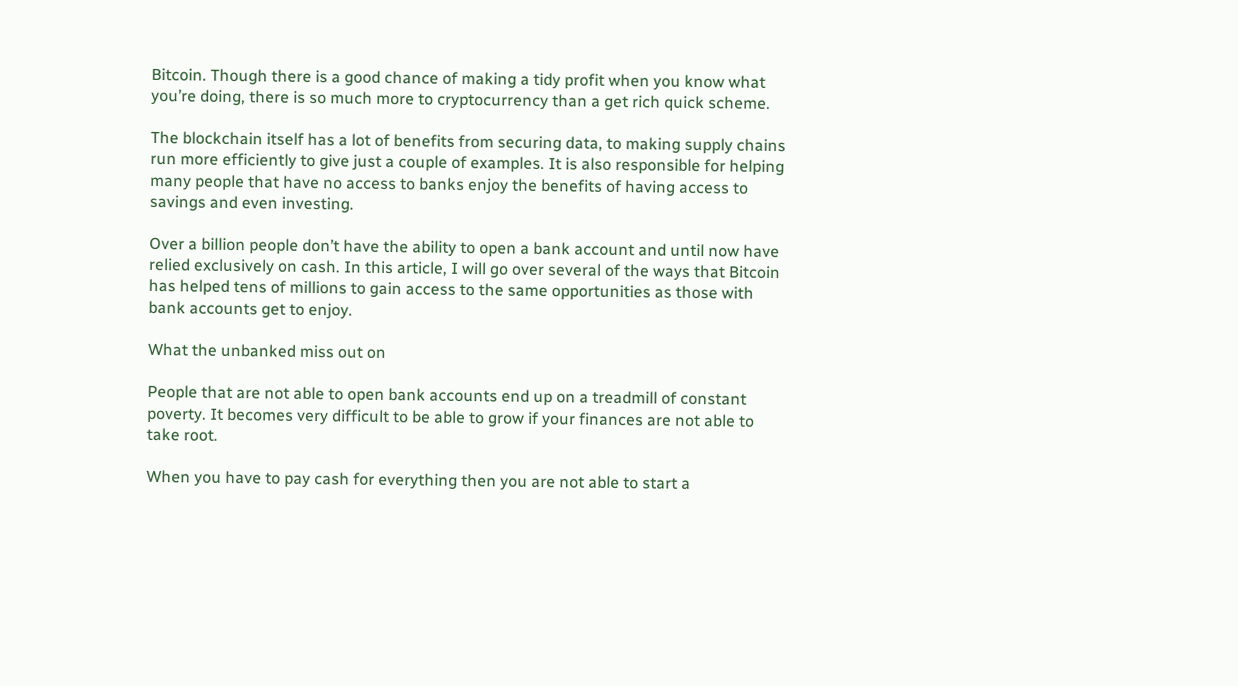Bitcoin. Though there is a good chance of making a tidy profit when you know what you’re doing, there is so much more to cryptocurrency than a get rich quick scheme.

The blockchain itself has a lot of benefits from securing data, to making supply chains run more efficiently to give just a couple of examples. It is also responsible for helping many people that have no access to banks enjoy the benefits of having access to savings and even investing.

Over a billion people don’t have the ability to open a bank account and until now have relied exclusively on cash. In this article, I will go over several of the ways that Bitcoin has helped tens of millions to gain access to the same opportunities as those with bank accounts get to enjoy.

What the unbanked miss out on

People that are not able to open bank accounts end up on a treadmill of constant poverty. It becomes very difficult to be able to grow if your finances are not able to take root.

When you have to pay cash for everything then you are not able to start a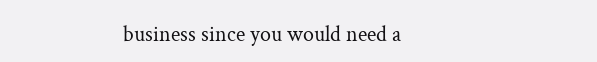business since you would need a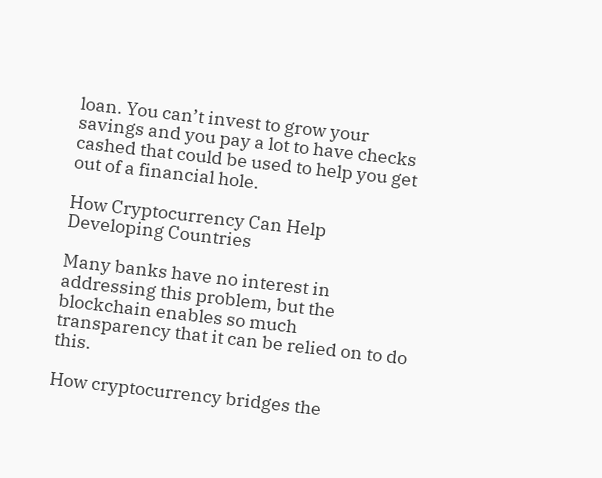loan. You can’t invest to grow your savings and you pay a lot to have checks cashed that could be used to help you get out of a financial hole.

How Cryptocurrency Can Help Developing Countries

Many banks have no interest in addressing this problem, but the blockchain enables so much transparency that it can be relied on to do this.

How cryptocurrency bridges the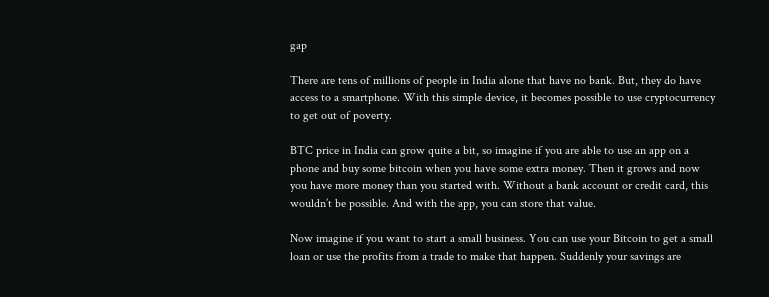gap

There are tens of millions of people in India alone that have no bank. But, they do have access to a smartphone. With this simple device, it becomes possible to use cryptocurrency to get out of poverty.

BTC price in India can grow quite a bit, so imagine if you are able to use an app on a phone and buy some bitcoin when you have some extra money. Then it grows and now you have more money than you started with. Without a bank account or credit card, this wouldn’t be possible. And with the app, you can store that value.

Now imagine if you want to start a small business. You can use your Bitcoin to get a small loan or use the profits from a trade to make that happen. Suddenly your savings are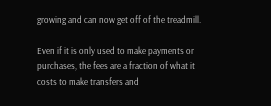growing and can now get off of the treadmill.

Even if it is only used to make payments or purchases, the fees are a fraction of what it costs to make transfers and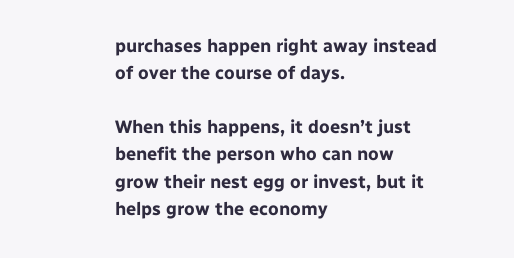purchases happen right away instead of over the course of days.

When this happens, it doesn’t just benefit the person who can now grow their nest egg or invest, but it helps grow the economy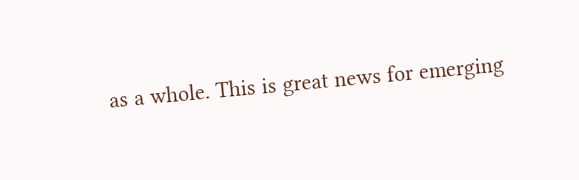as a whole. This is great news for emerging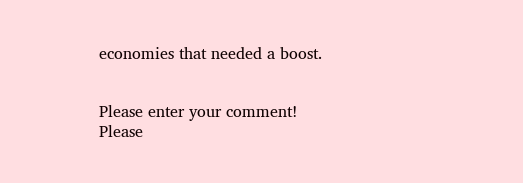economies that needed a boost.


Please enter your comment!
Please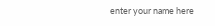enter your name here